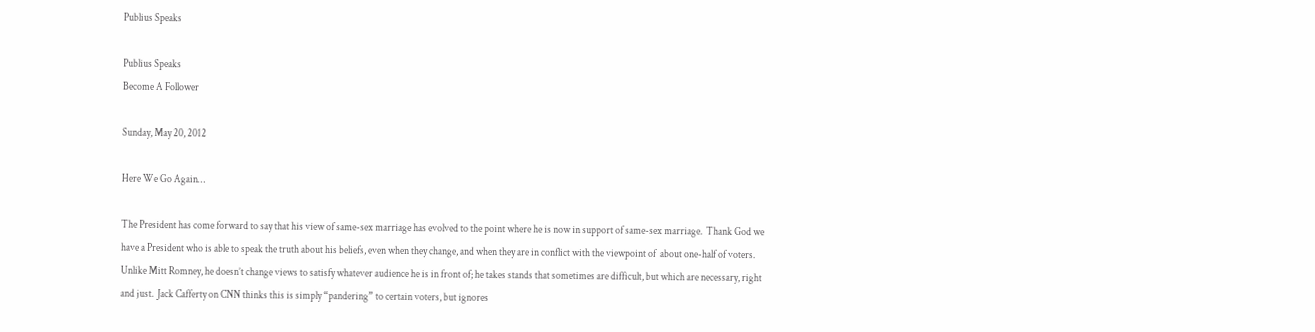Publius Speaks

Publius Speaks
Become A Follower

Sunday, May 20, 2012

Here We Go Again…

The President has come forward to say that his view of same-sex marriage has evolved to the point where he is now in support of same-sex marriage.  Thank God we have a President who is able to speak the truth about his beliefs, even when they change, and when they are in conflict with the viewpoint of  about one-half of voters.  Unlike Mitt Romney, he doesn’t change views to satisfy whatever audience he is in front of; he takes stands that sometimes are difficult, but which are necessary, right and just.  Jack Cafferty on CNN thinks this is simply “pandering” to certain voters, but ignores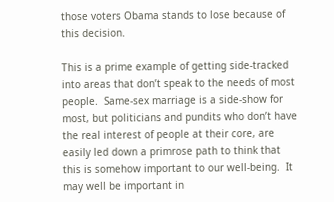those voters Obama stands to lose because of this decision.

This is a prime example of getting side-tracked into areas that don’t speak to the needs of most people.  Same-sex marriage is a side-show for most, but politicians and pundits who don’t have the real interest of people at their core, are easily led down a primrose path to think that this is somehow important to our well-being.  It may well be important in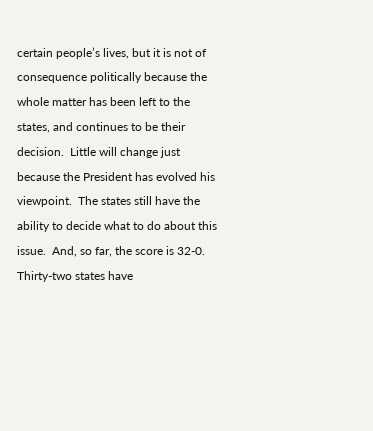certain people’s lives, but it is not of consequence politically because the whole matter has been left to the states, and continues to be their decision.  Little will change just because the President has evolved his viewpoint.  The states still have the ability to decide what to do about this issue.  And, so far, the score is 32-0.  Thirty-two states have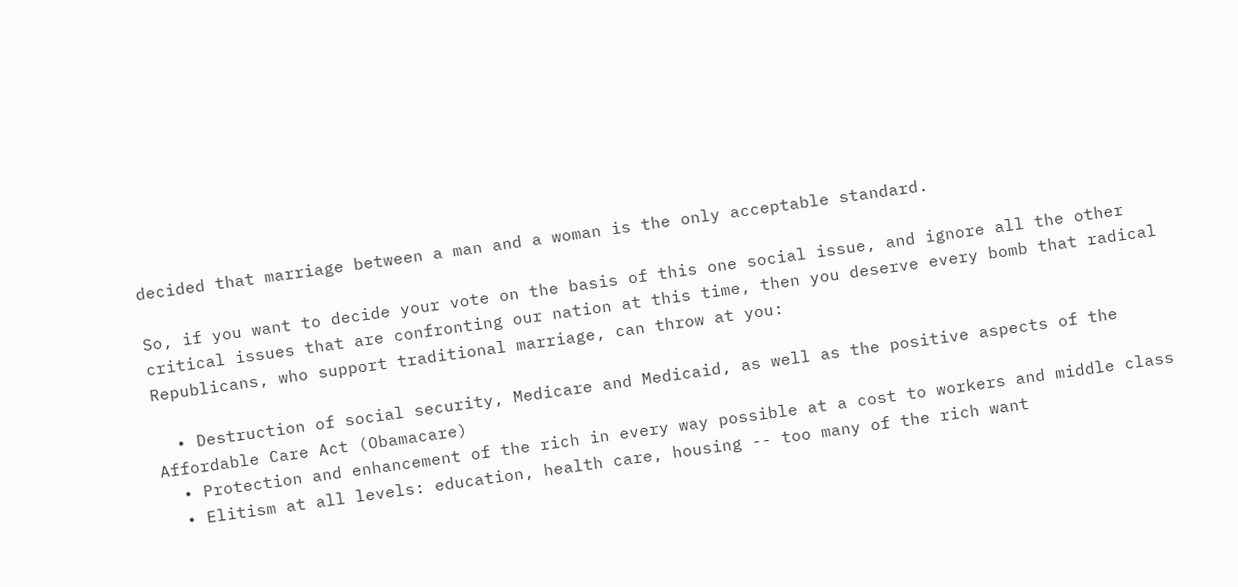decided that marriage between a man and a woman is the only acceptable standard.

So, if you want to decide your vote on the basis of this one social issue, and ignore all the other critical issues that are confronting our nation at this time, then you deserve every bomb that radical Republicans, who support traditional marriage, can throw at you:

  • Destruction of social security, Medicare and Medicaid, as well as the positive aspects of the Affordable Care Act (Obamacare)
  • Protection and enhancement of the rich in every way possible at a cost to workers and middle class
  • Elitism at all levels: education, health care, housing -- too many of the rich want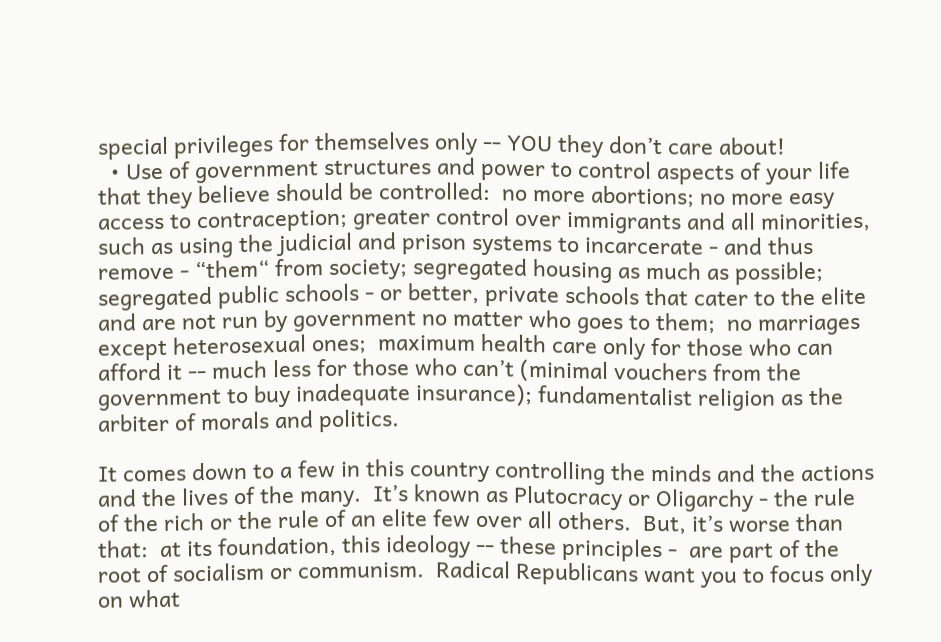special privileges for themselves only -- YOU they don’t care about!
  • Use of government structures and power to control aspects of your life that they believe should be controlled:  no more abortions; no more easy access to contraception; greater control over immigrants and all minorities, such as using the judicial and prison systems to incarcerate - and thus remove - “them“ from society; segregated housing as much as possible; segregated public schools - or better, private schools that cater to the elite and are not run by government no matter who goes to them;  no marriages except heterosexual ones;  maximum health care only for those who can afford it -- much less for those who can’t (minimal vouchers from the government to buy inadequate insurance); fundamentalist religion as the arbiter of morals and politics.

It comes down to a few in this country controlling the minds and the actions and the lives of the many.  It’s known as Plutocracy or Oligarchy - the rule of the rich or the rule of an elite few over all others.  But, it’s worse than that:  at its foundation, this ideology -- these principles -  are part of the root of socialism or communism.  Radical Republicans want you to focus only on what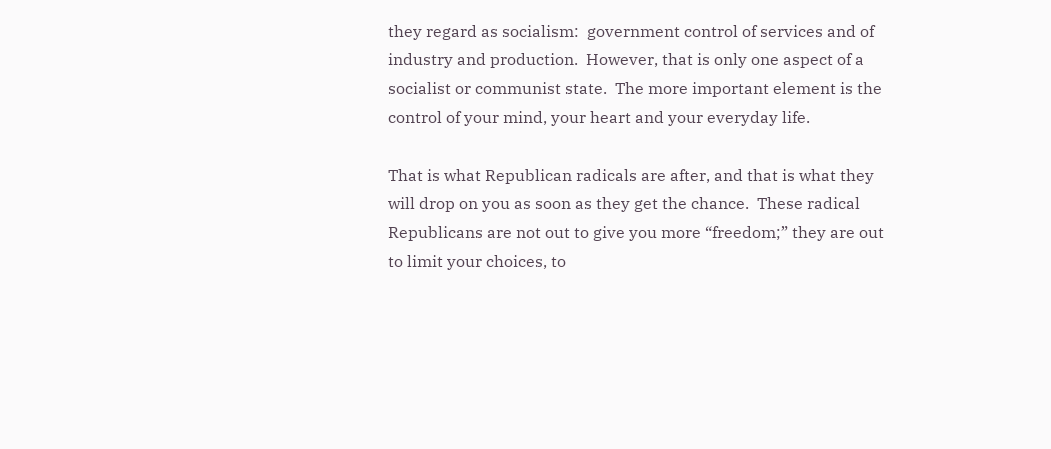they regard as socialism:  government control of services and of industry and production.  However, that is only one aspect of a socialist or communist state.  The more important element is the control of your mind, your heart and your everyday life.

That is what Republican radicals are after, and that is what they will drop on you as soon as they get the chance.  These radical Republicans are not out to give you more “freedom;” they are out to limit your choices, to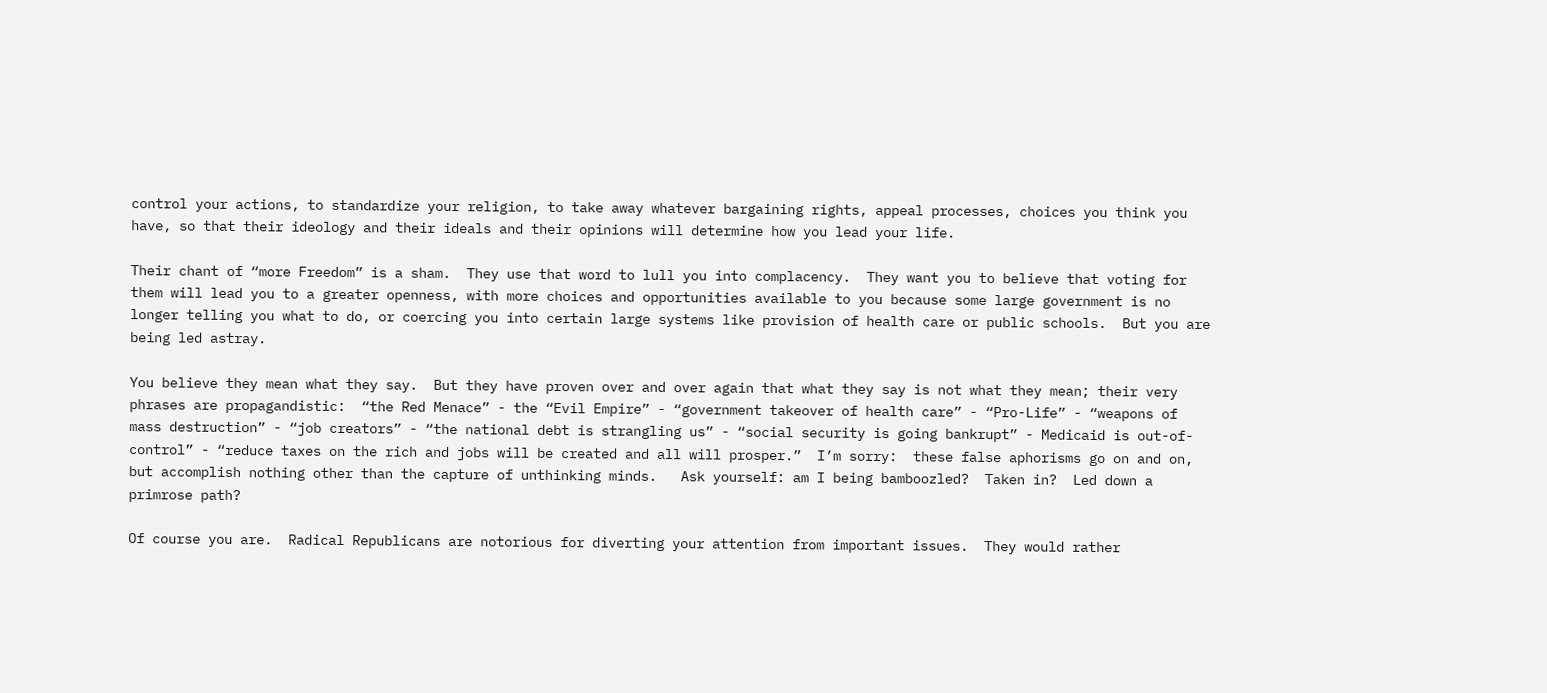control your actions, to standardize your religion, to take away whatever bargaining rights, appeal processes, choices you think you have, so that their ideology and their ideals and their opinions will determine how you lead your life.

Their chant of “more Freedom” is a sham.  They use that word to lull you into complacency.  They want you to believe that voting for them will lead you to a greater openness, with more choices and opportunities available to you because some large government is no longer telling you what to do, or coercing you into certain large systems like provision of health care or public schools.  But you are being led astray.

You believe they mean what they say.  But they have proven over and over again that what they say is not what they mean; their very phrases are propagandistic:  “the Red Menace” - the “Evil Empire” - “government takeover of health care” - “Pro-Life” - “weapons of mass destruction” - “job creators” - “the national debt is strangling us” - “social security is going bankrupt” - Medicaid is out-of-control” - “reduce taxes on the rich and jobs will be created and all will prosper.”  I’m sorry:  these false aphorisms go on and on, but accomplish nothing other than the capture of unthinking minds.   Ask yourself: am I being bamboozled?  Taken in?  Led down a primrose path?

Of course you are.  Radical Republicans are notorious for diverting your attention from important issues.  They would rather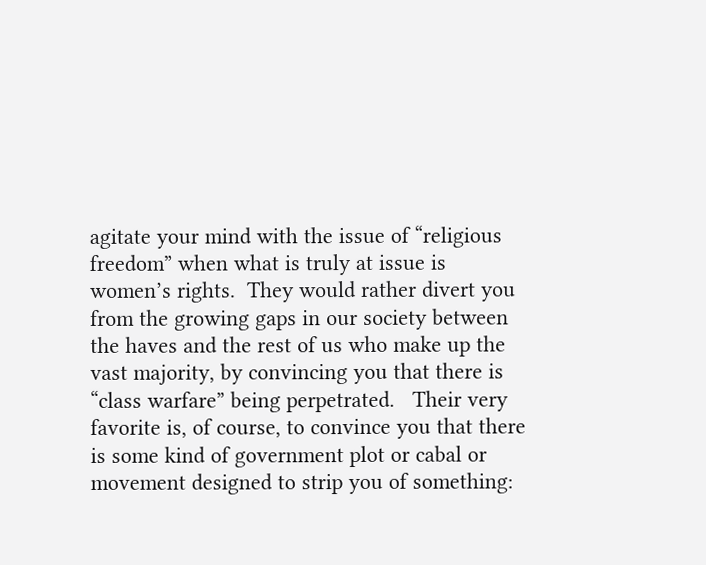agitate your mind with the issue of “religious freedom” when what is truly at issue is women’s rights.  They would rather divert you from the growing gaps in our society between the haves and the rest of us who make up the vast majority, by convincing you that there is “class warfare” being perpetrated.   Their very favorite is, of course, to convince you that there is some kind of government plot or cabal or movement designed to strip you of something: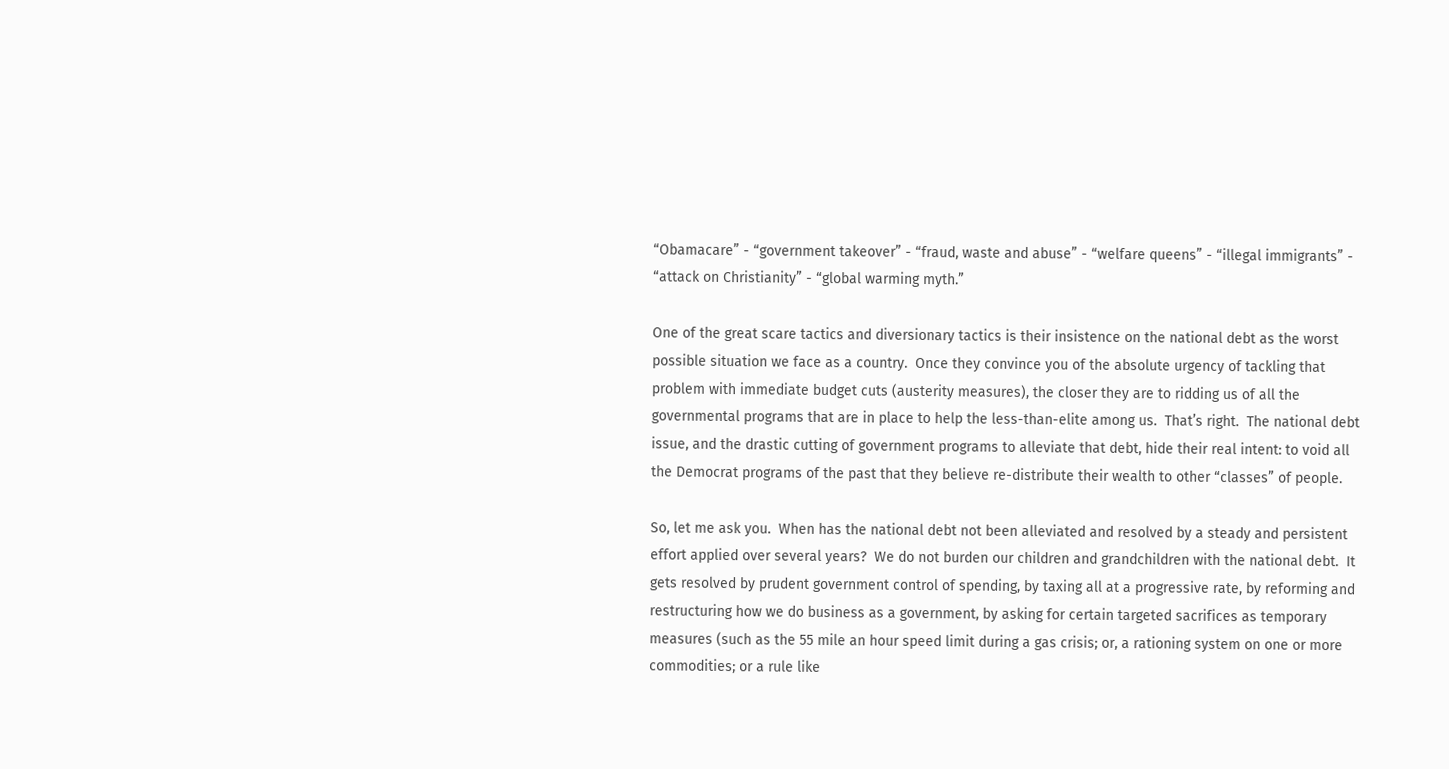“Obamacare” - “government takeover” - “fraud, waste and abuse” - “welfare queens” - “illegal immigrants” - “attack on Christianity” - “global warming myth.”

One of the great scare tactics and diversionary tactics is their insistence on the national debt as the worst possible situation we face as a country.  Once they convince you of the absolute urgency of tackling that problem with immediate budget cuts (austerity measures), the closer they are to ridding us of all the governmental programs that are in place to help the less-than-elite among us.  That’s right.  The national debt issue, and the drastic cutting of government programs to alleviate that debt, hide their real intent: to void all the Democrat programs of the past that they believe re-distribute their wealth to other “classes” of people.

So, let me ask you.  When has the national debt not been alleviated and resolved by a steady and persistent effort applied over several years?  We do not burden our children and grandchildren with the national debt.  It gets resolved by prudent government control of spending, by taxing all at a progressive rate, by reforming and restructuring how we do business as a government, by asking for certain targeted sacrifices as temporary measures (such as the 55 mile an hour speed limit during a gas crisis; or, a rationing system on one or more commodities; or a rule like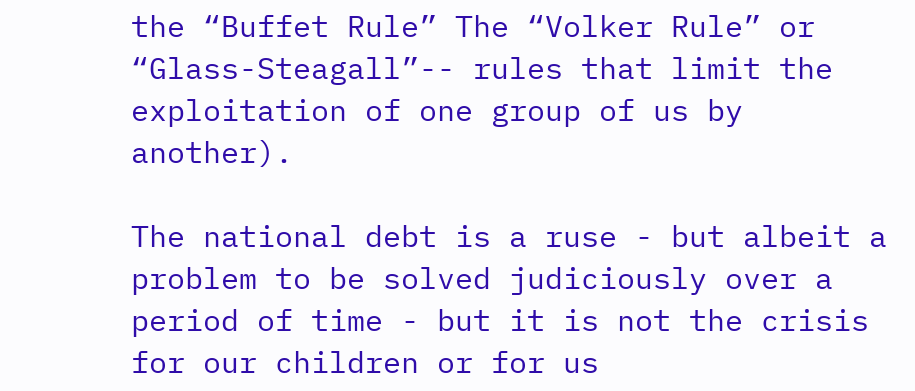the “Buffet Rule” The “Volker Rule” or “Glass-Steagall”-- rules that limit the exploitation of one group of us by another).

The national debt is a ruse - but albeit a problem to be solved judiciously over a period of time - but it is not the crisis for our children or for us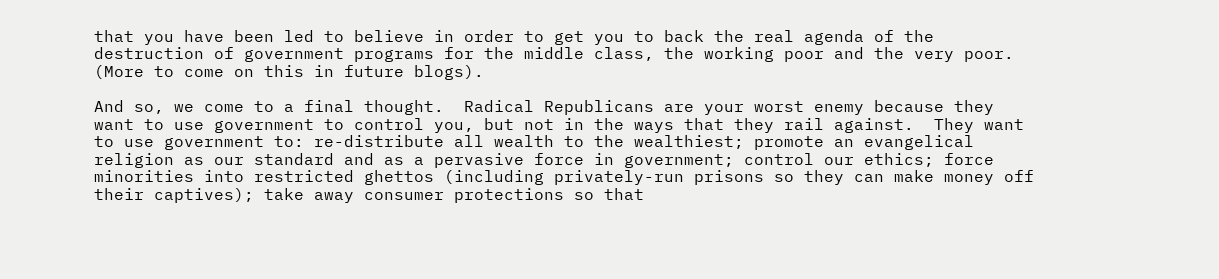that you have been led to believe in order to get you to back the real agenda of the destruction of government programs for the middle class, the working poor and the very poor.  (More to come on this in future blogs).

And so, we come to a final thought.  Radical Republicans are your worst enemy because they want to use government to control you, but not in the ways that they rail against.  They want to use government to: re-distribute all wealth to the wealthiest; promote an evangelical religion as our standard and as a pervasive force in government; control our ethics; force minorities into restricted ghettos (including privately-run prisons so they can make money off their captives); take away consumer protections so that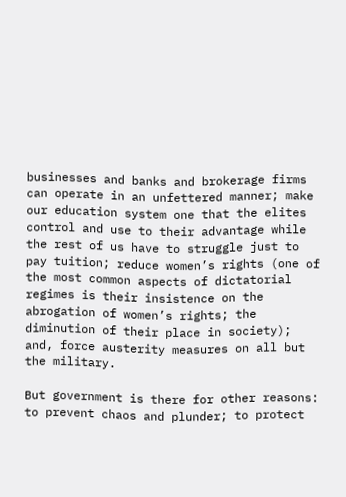businesses and banks and brokerage firms can operate in an unfettered manner; make our education system one that the elites control and use to their advantage while the rest of us have to struggle just to pay tuition; reduce women’s rights (one of the most common aspects of dictatorial regimes is their insistence on the abrogation of women’s rights; the diminution of their place in society); and, force austerity measures on all but the military.

But government is there for other reasons: to prevent chaos and plunder; to protect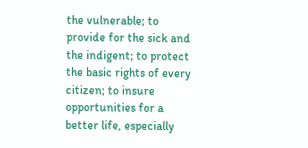the vulnerable; to provide for the sick and the indigent; to protect the basic rights of every citizen; to insure opportunities for a better life, especially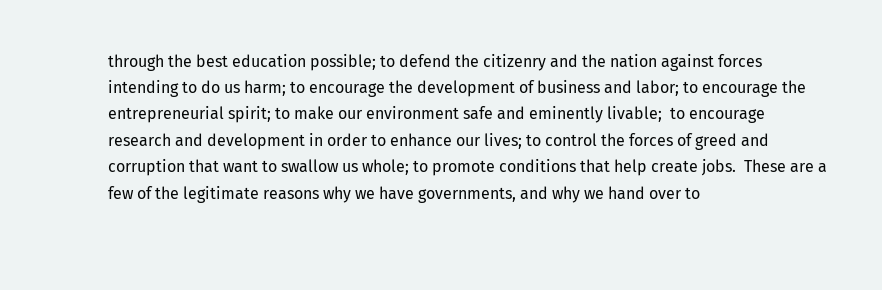through the best education possible; to defend the citizenry and the nation against forces intending to do us harm; to encourage the development of business and labor; to encourage the entrepreneurial spirit; to make our environment safe and eminently livable;  to encourage research and development in order to enhance our lives; to control the forces of greed and corruption that want to swallow us whole; to promote conditions that help create jobs.  These are a few of the legitimate reasons why we have governments, and why we hand over to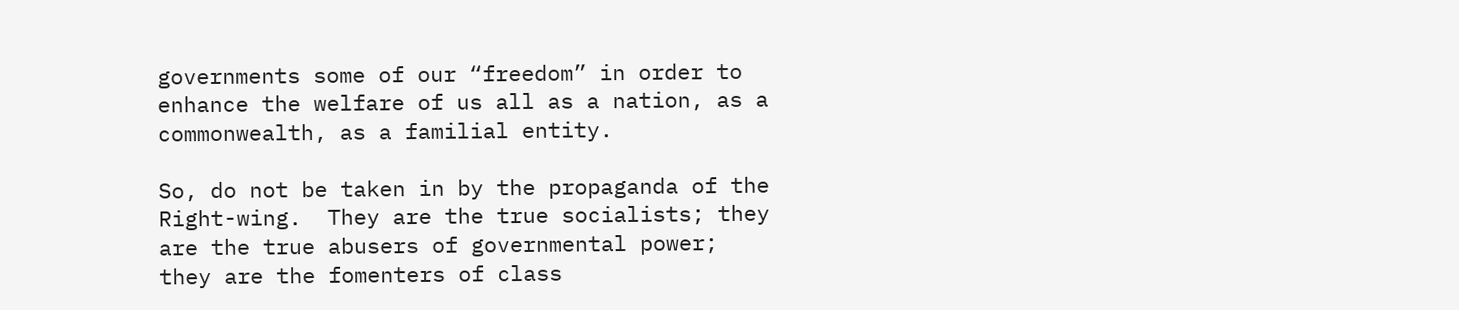governments some of our “freedom” in order to enhance the welfare of us all as a nation, as a commonwealth, as a familial entity.

So, do not be taken in by the propaganda of the Right-wing.  They are the true socialists; they are the true abusers of governmental power; they are the fomenters of class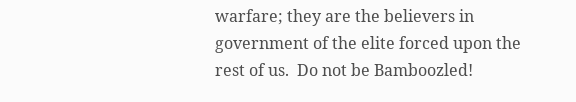warfare; they are the believers in government of the elite forced upon the rest of us.  Do not be Bamboozled!